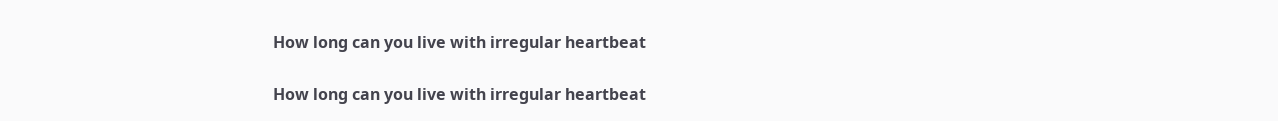How long can you live with irregular heartbeat

How long can you live with irregular heartbeat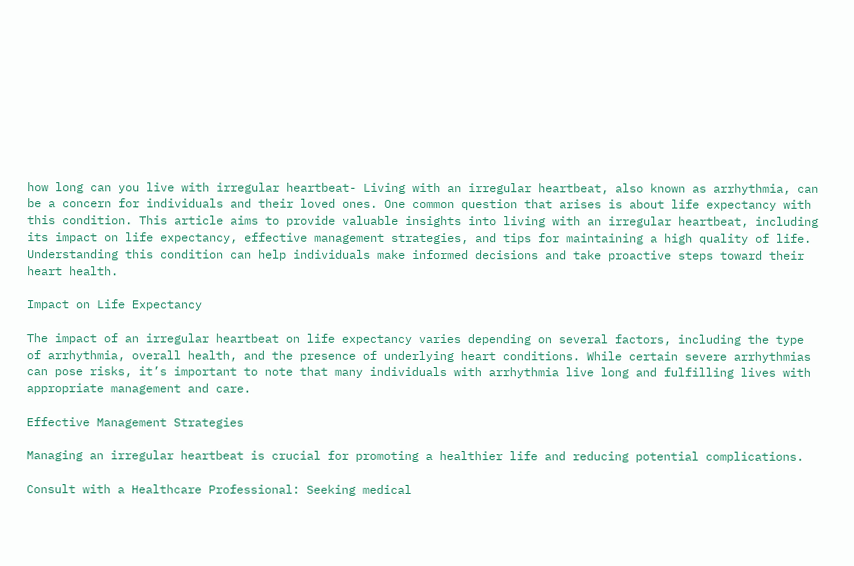how long can you live with irregular heartbeat- Living with an irregular heartbeat, also known as arrhythmia, can be a concern for individuals and their loved ones. One common question that arises is about life expectancy with this condition. This article aims to provide valuable insights into living with an irregular heartbeat, including its impact on life expectancy, effective management strategies, and tips for maintaining a high quality of life. Understanding this condition can help individuals make informed decisions and take proactive steps toward their heart health.

Impact on Life Expectancy

The impact of an irregular heartbeat on life expectancy varies depending on several factors, including the type of arrhythmia, overall health, and the presence of underlying heart conditions. While certain severe arrhythmias can pose risks, it’s important to note that many individuals with arrhythmia live long and fulfilling lives with appropriate management and care.

Effective Management Strategies

Managing an irregular heartbeat is crucial for promoting a healthier life and reducing potential complications.

Consult with a Healthcare Professional: Seeking medical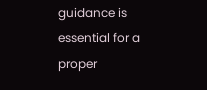guidance is essential for a proper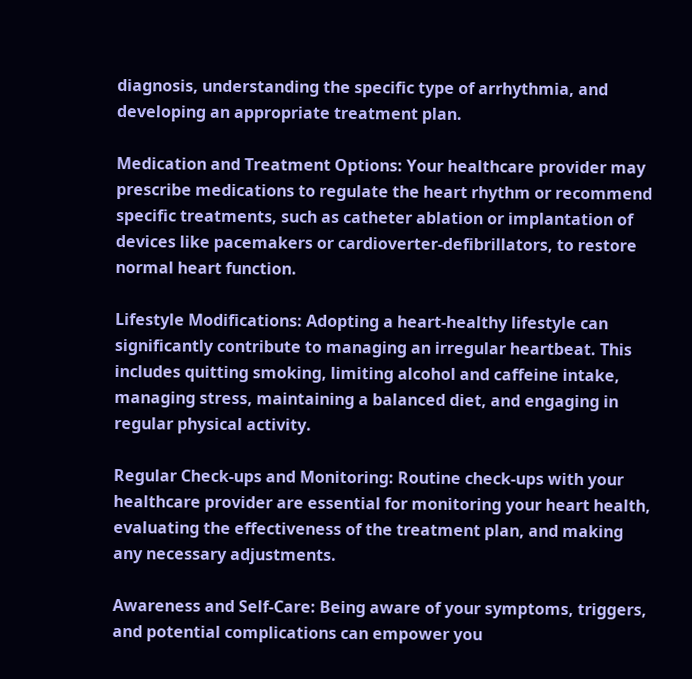diagnosis, understanding the specific type of arrhythmia, and developing an appropriate treatment plan.

Medication and Treatment Options: Your healthcare provider may prescribe medications to regulate the heart rhythm or recommend specific treatments, such as catheter ablation or implantation of devices like pacemakers or cardioverter-defibrillators, to restore normal heart function.

Lifestyle Modifications: Adopting a heart-healthy lifestyle can significantly contribute to managing an irregular heartbeat. This includes quitting smoking, limiting alcohol and caffeine intake, managing stress, maintaining a balanced diet, and engaging in regular physical activity.

Regular Check-ups and Monitoring: Routine check-ups with your healthcare provider are essential for monitoring your heart health, evaluating the effectiveness of the treatment plan, and making any necessary adjustments.

Awareness and Self-Care: Being aware of your symptoms, triggers, and potential complications can empower you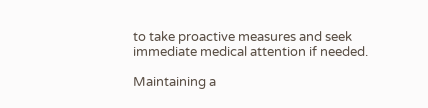to take proactive measures and seek immediate medical attention if needed.

Maintaining a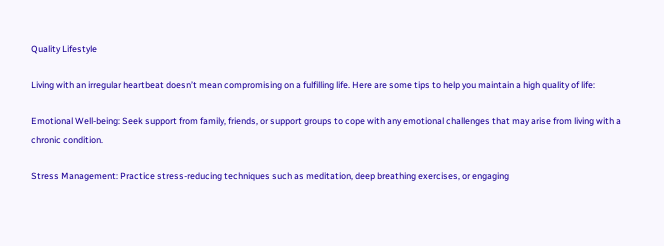Quality Lifestyle

Living with an irregular heartbeat doesn’t mean compromising on a fulfilling life. Here are some tips to help you maintain a high quality of life:

Emotional Well-being: Seek support from family, friends, or support groups to cope with any emotional challenges that may arise from living with a chronic condition.

Stress Management: Practice stress-reducing techniques such as meditation, deep breathing exercises, or engaging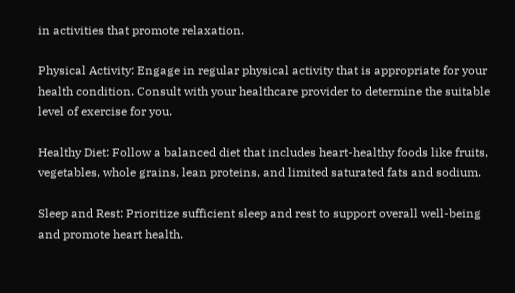in activities that promote relaxation.

Physical Activity: Engage in regular physical activity that is appropriate for your health condition. Consult with your healthcare provider to determine the suitable level of exercise for you.

Healthy Diet: Follow a balanced diet that includes heart-healthy foods like fruits, vegetables, whole grains, lean proteins, and limited saturated fats and sodium.

Sleep and Rest: Prioritize sufficient sleep and rest to support overall well-being and promote heart health.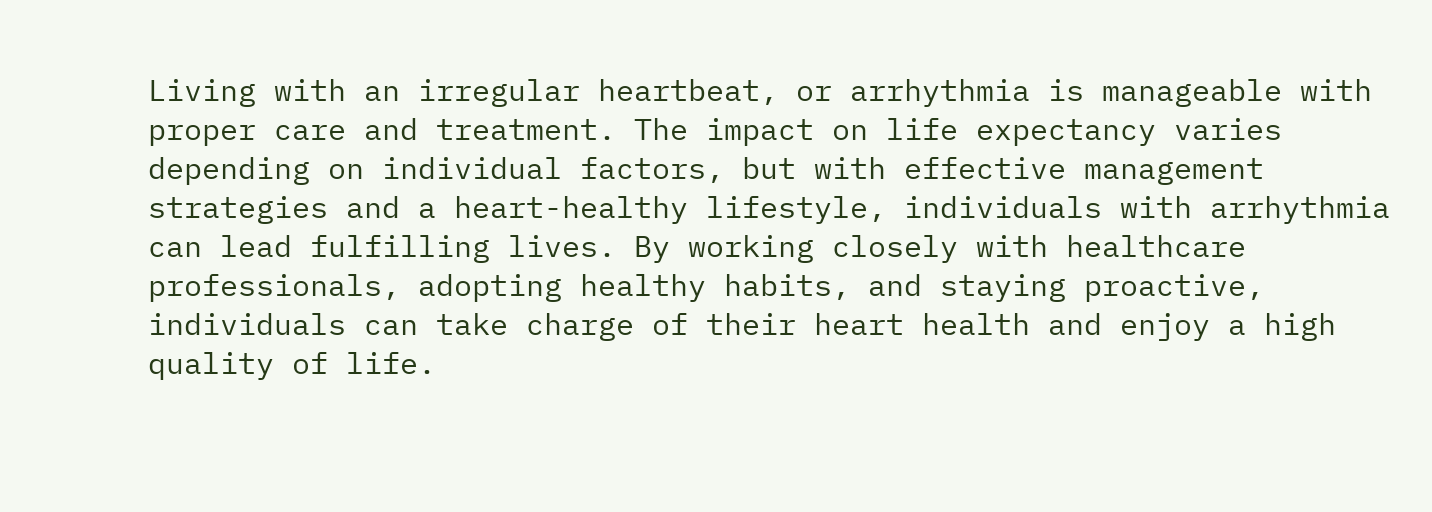Living with an irregular heartbeat, or arrhythmia is manageable with proper care and treatment. The impact on life expectancy varies depending on individual factors, but with effective management strategies and a heart-healthy lifestyle, individuals with arrhythmia can lead fulfilling lives. By working closely with healthcare professionals, adopting healthy habits, and staying proactive, individuals can take charge of their heart health and enjoy a high quality of life.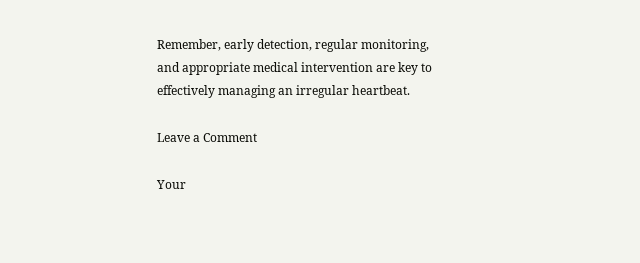Remember, early detection, regular monitoring, and appropriate medical intervention are key to effectively managing an irregular heartbeat.

Leave a Comment

Your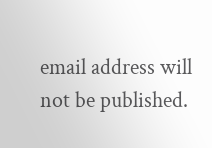email address will not be published.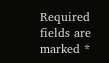Required fields are marked *